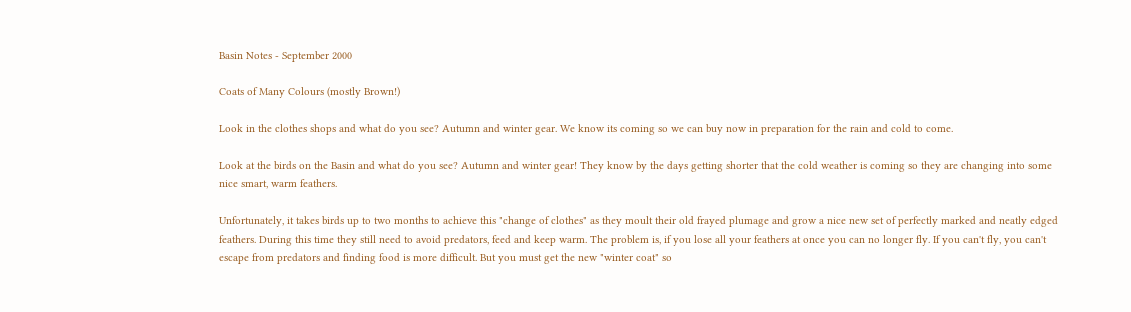Basin Notes - September 2000

Coats of Many Colours (mostly Brown!)

Look in the clothes shops and what do you see? Autumn and winter gear. We know its coming so we can buy now in preparation for the rain and cold to come.

Look at the birds on the Basin and what do you see? Autumn and winter gear! They know by the days getting shorter that the cold weather is coming so they are changing into some nice smart, warm feathers.

Unfortunately, it takes birds up to two months to achieve this "change of clothes" as they moult their old frayed plumage and grow a nice new set of perfectly marked and neatly edged feathers. During this time they still need to avoid predators, feed and keep warm. The problem is, if you lose all your feathers at once you can no longer fly. If you can't fly, you can't escape from predators and finding food is more difficult. But you must get the new "winter coat" so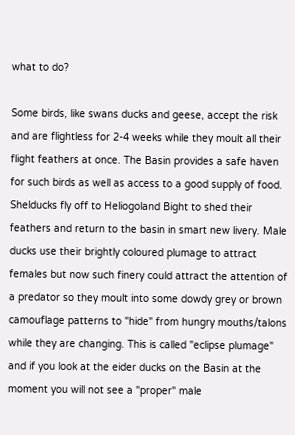what to do?

Some birds, like swans ducks and geese, accept the risk and are flightless for 2-4 weeks while they moult all their flight feathers at once. The Basin provides a safe haven for such birds as well as access to a good supply of food. Shelducks fly off to Heliogoland Bight to shed their feathers and return to the basin in smart new livery. Male ducks use their brightly coloured plumage to attract females but now such finery could attract the attention of a predator so they moult into some dowdy grey or brown camouflage patterns to "hide" from hungry mouths/talons while they are changing. This is called "eclipse plumage" and if you look at the eider ducks on the Basin at the moment you will not see a "proper" male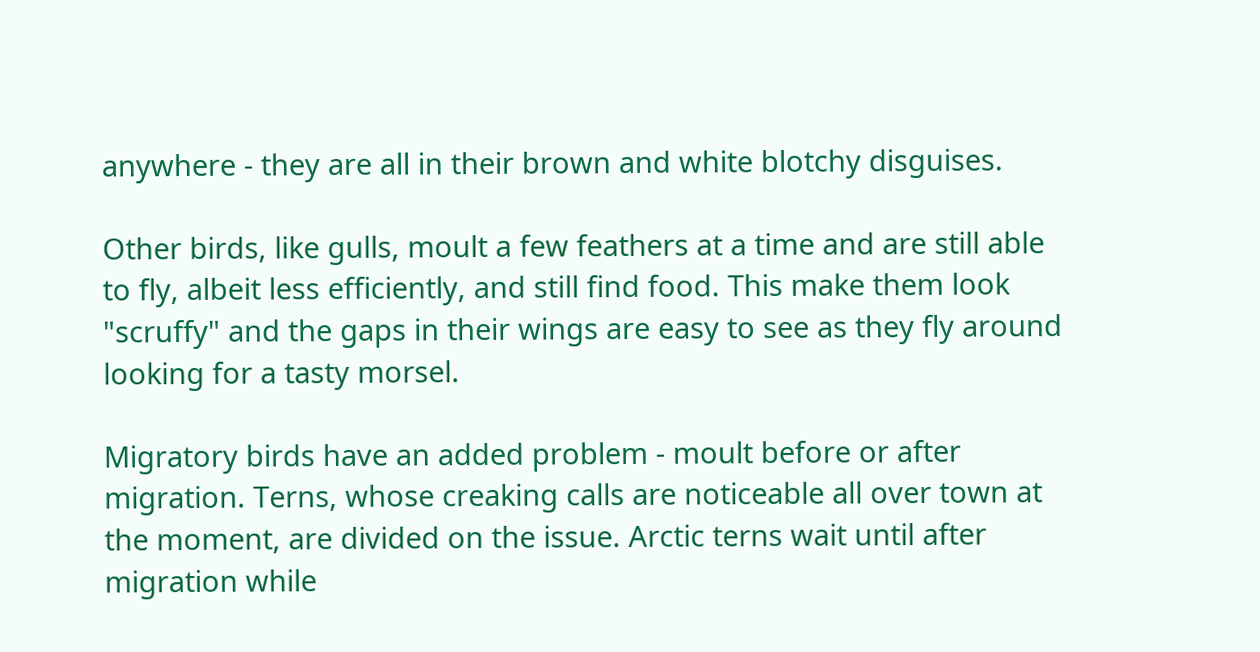anywhere - they are all in their brown and white blotchy disguises.

Other birds, like gulls, moult a few feathers at a time and are still able to fly, albeit less efficiently, and still find food. This make them look "scruffy" and the gaps in their wings are easy to see as they fly around looking for a tasty morsel.

Migratory birds have an added problem - moult before or after migration. Terns, whose creaking calls are noticeable all over town at the moment, are divided on the issue. Arctic terns wait until after migration while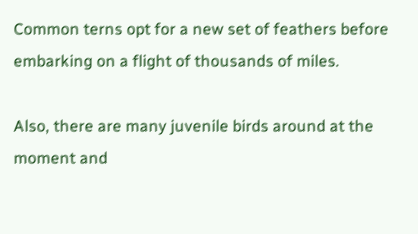Common terns opt for a new set of feathers before embarking on a flight of thousands of miles.

Also, there are many juvenile birds around at the moment and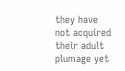they have not acquired their adult plumage yet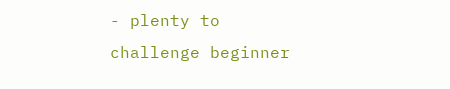- plenty to challenge beginner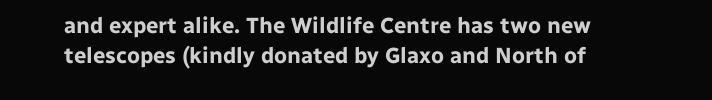and expert alike. The Wildlife Centre has two new telescopes (kindly donated by Glaxo and North of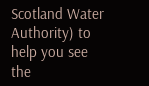Scotland Water Authority) to help you see the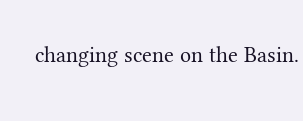changing scene on the Basin.